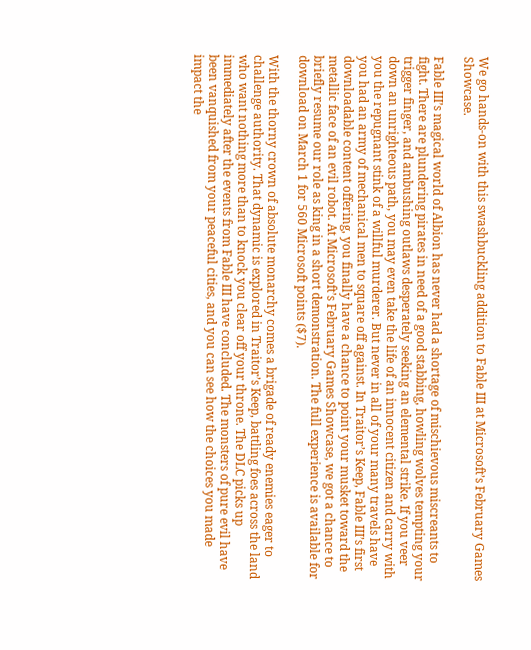We go hands-on with this swashbuckling addition to Fable III at Microsoft’s February Games Showcase.

Fable III’s magical world of Albion has never had a shortage of mischievous miscreants to fight. There are plundering pirates in need of a good stabbing, howling wolves tempting your trigger finger, and ambushing outlaws desperately seeking an elemental strike. If you veer down an unrighteous path, you may even take the life of an innocent citizen and carry with you the repugnant stink of a willful murderer. But never in all of your many travels have you had an army of mechanical men to square off against. In Traitor’s Keep, Fable III’s first downloadable content offering, you finally have a chance to point your musket toward the metallic face of an evil robot. At Microsoft’s February Games Showcase, we got a chance to briefly resume our role as king in a short demonstration. The full experience is available for download on March 1 for 560 Microsoft points ($7).

With the thorny crown of absolute monarchy comes a brigade of ready enemies eager to challenge authority. That dynamic is explored in Traitor’s Keep, battling foes across the land who want nothing more than to knock you clear off your throne. The DLC picks up immediately after the events from Fable III have concluded. The monsters of pure evil have been vanquished from your peaceful cities, and you can see how the choices you made impact the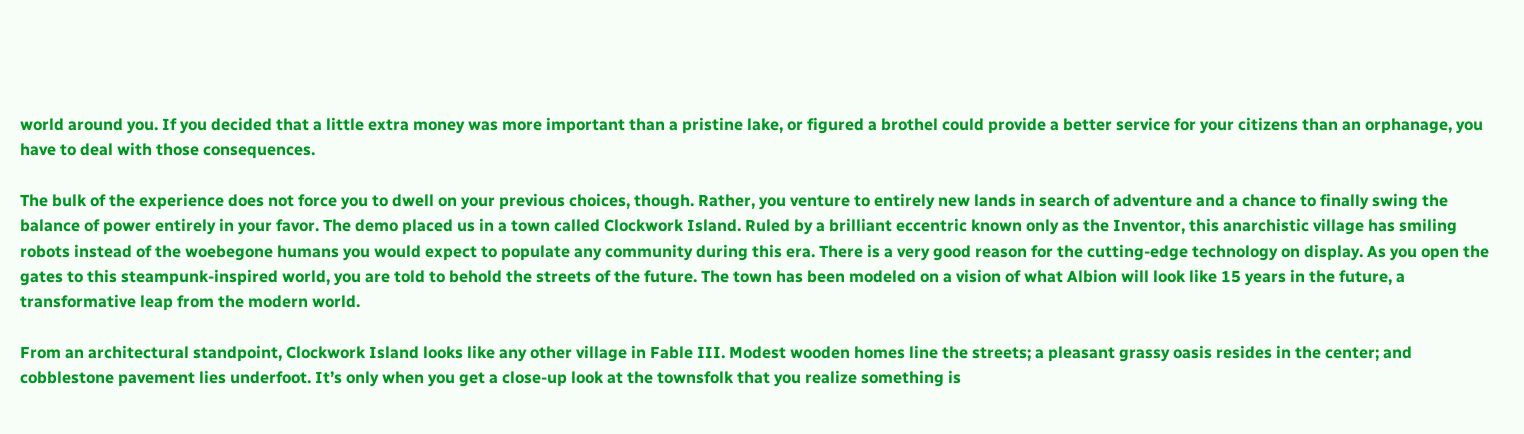world around you. If you decided that a little extra money was more important than a pristine lake, or figured a brothel could provide a better service for your citizens than an orphanage, you have to deal with those consequences.

The bulk of the experience does not force you to dwell on your previous choices, though. Rather, you venture to entirely new lands in search of adventure and a chance to finally swing the balance of power entirely in your favor. The demo placed us in a town called Clockwork Island. Ruled by a brilliant eccentric known only as the Inventor, this anarchistic village has smiling robots instead of the woebegone humans you would expect to populate any community during this era. There is a very good reason for the cutting-edge technology on display. As you open the gates to this steampunk-inspired world, you are told to behold the streets of the future. The town has been modeled on a vision of what Albion will look like 15 years in the future, a transformative leap from the modern world.

From an architectural standpoint, Clockwork Island looks like any other village in Fable III. Modest wooden homes line the streets; a pleasant grassy oasis resides in the center; and cobblestone pavement lies underfoot. It’s only when you get a close-up look at the townsfolk that you realize something is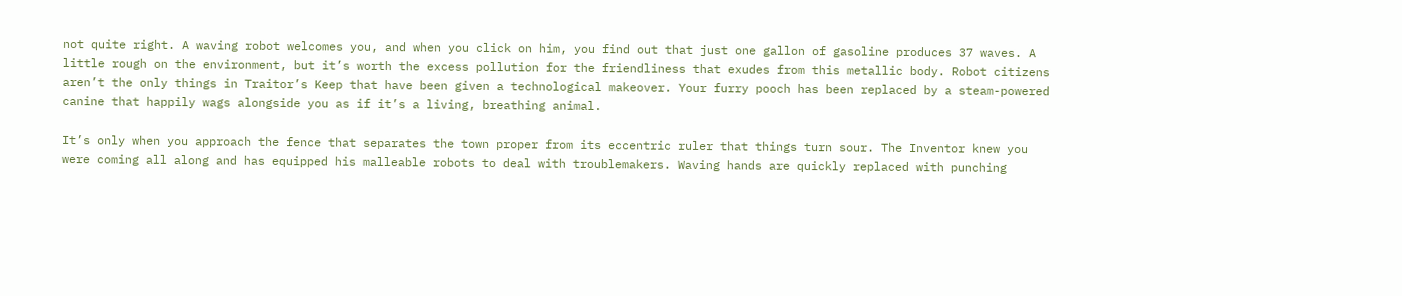not quite right. A waving robot welcomes you, and when you click on him, you find out that just one gallon of gasoline produces 37 waves. A little rough on the environment, but it’s worth the excess pollution for the friendliness that exudes from this metallic body. Robot citizens aren’t the only things in Traitor’s Keep that have been given a technological makeover. Your furry pooch has been replaced by a steam-powered canine that happily wags alongside you as if it’s a living, breathing animal.

It’s only when you approach the fence that separates the town proper from its eccentric ruler that things turn sour. The Inventor knew you were coming all along and has equipped his malleable robots to deal with troublemakers. Waving hands are quickly replaced with punching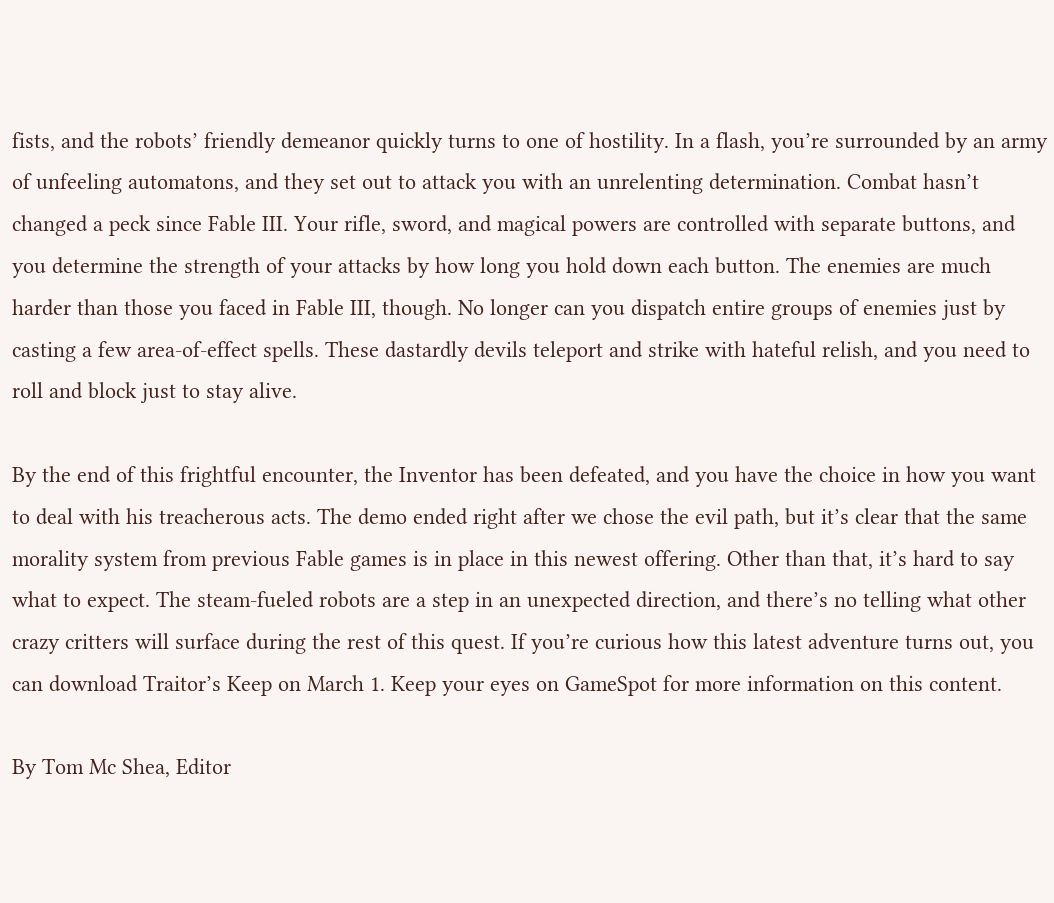fists, and the robots’ friendly demeanor quickly turns to one of hostility. In a flash, you’re surrounded by an army of unfeeling automatons, and they set out to attack you with an unrelenting determination. Combat hasn’t changed a peck since Fable III. Your rifle, sword, and magical powers are controlled with separate buttons, and you determine the strength of your attacks by how long you hold down each button. The enemies are much harder than those you faced in Fable III, though. No longer can you dispatch entire groups of enemies just by casting a few area-of-effect spells. These dastardly devils teleport and strike with hateful relish, and you need to roll and block just to stay alive.

By the end of this frightful encounter, the Inventor has been defeated, and you have the choice in how you want to deal with his treacherous acts. The demo ended right after we chose the evil path, but it’s clear that the same morality system from previous Fable games is in place in this newest offering. Other than that, it’s hard to say what to expect. The steam-fueled robots are a step in an unexpected direction, and there’s no telling what other crazy critters will surface during the rest of this quest. If you’re curious how this latest adventure turns out, you can download Traitor’s Keep on March 1. Keep your eyes on GameSpot for more information on this content.

By Tom Mc Shea, Editor